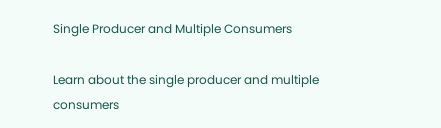Single Producer and Multiple Consumers

Learn about the single producer and multiple consumers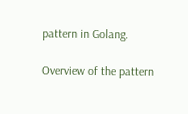pattern in Golang.

Overview of the pattern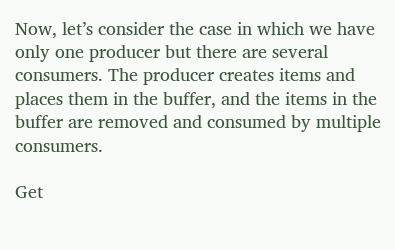Now, let’s consider the case in which we have only one producer but there are several consumers. The producer creates items and places them in the buffer, and the items in the buffer are removed and consumed by multiple consumers.

Get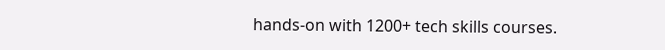hands-on with 1200+ tech skills courses.